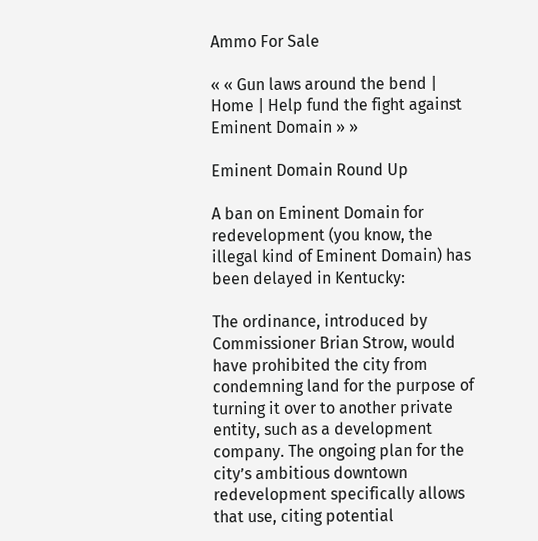Ammo For Sale

« « Gun laws around the bend | Home | Help fund the fight against Eminent Domain » »

Eminent Domain Round Up

A ban on Eminent Domain for redevelopment (you know, the illegal kind of Eminent Domain) has been delayed in Kentucky:

The ordinance, introduced by Commissioner Brian Strow, would have prohibited the city from condemning land for the purpose of turning it over to another private entity, such as a development company. The ongoing plan for the city’s ambitious downtown redevelopment specifically allows that use, citing potential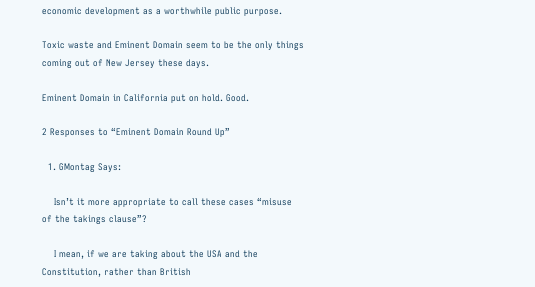economic development as a worthwhile public purpose.

Toxic waste and Eminent Domain seem to be the only things coming out of New Jersey these days.

Eminent Domain in California put on hold. Good.

2 Responses to “Eminent Domain Round Up”

  1. GMontag Says:

    Isn’t it more appropriate to call these cases “misuse of the takings clause”?

    I mean, if we are taking about the USA and the Constitution, rather than British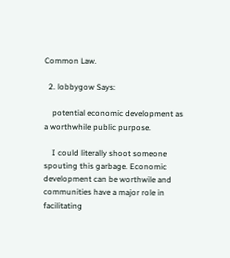Common Law.

  2. lobbygow Says:

    potential economic development as a worthwhile public purpose.

    I could literally shoot someone spouting this garbage. Economic development can be worthwile and communities have a major role in facilitating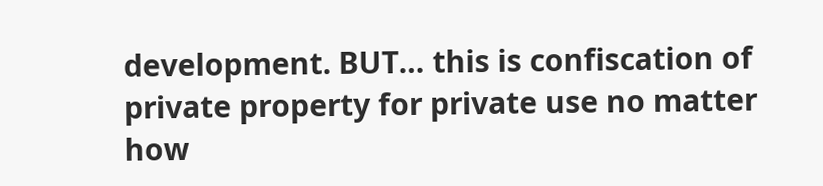development. BUT… this is confiscation of private property for private use no matter how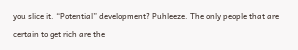you slice it. “Potential” development? Puhleeze. The only people that are certain to get rich are the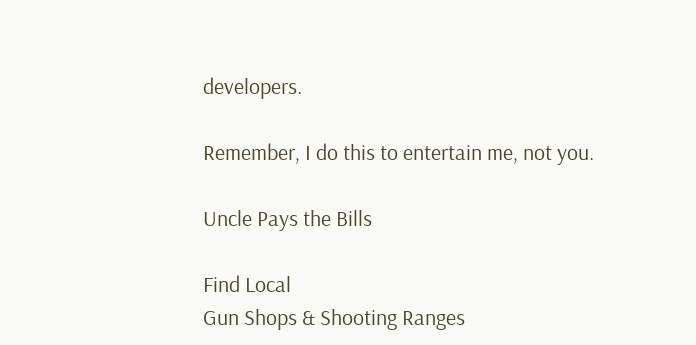developers.

Remember, I do this to entertain me, not you.

Uncle Pays the Bills

Find Local
Gun Shops & Shooting Ranges